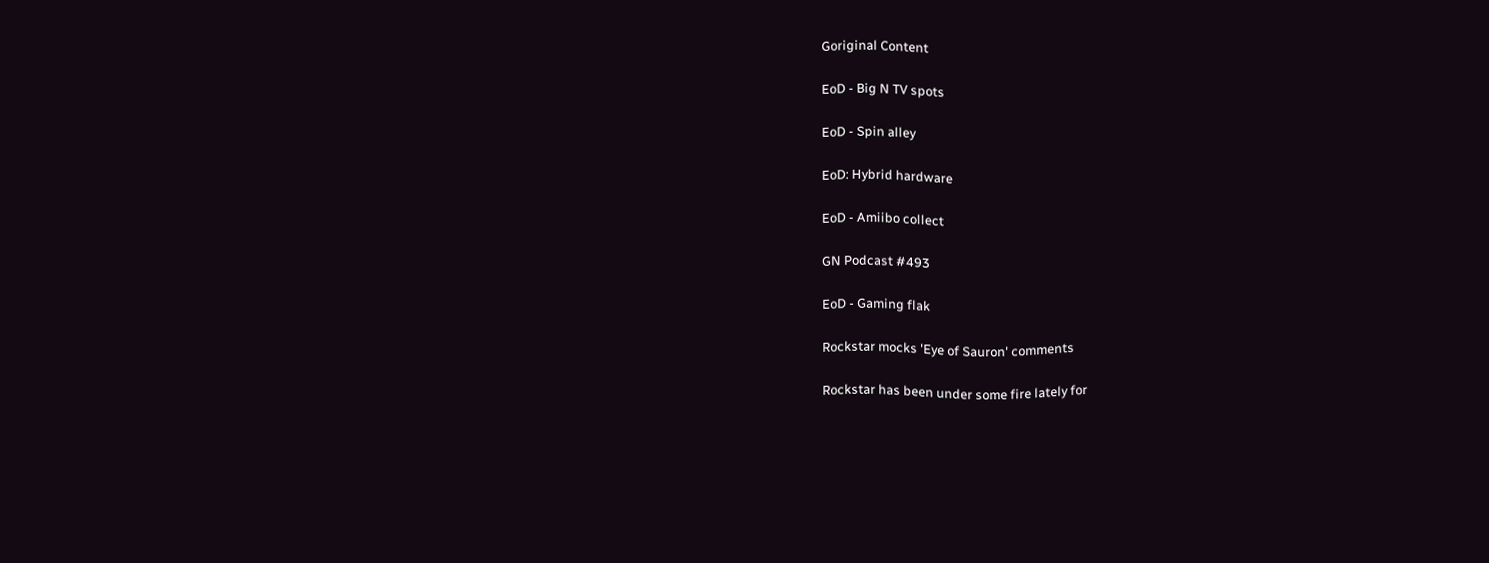Goriginal Content

EoD - Big N TV spots

EoD - Spin alley

EoD: Hybrid hardware

EoD - Amiibo collect

GN Podcast #493

EoD - Gaming flak

Rockstar mocks 'Eye of Sauron' comments

Rockstar has been under some fire lately for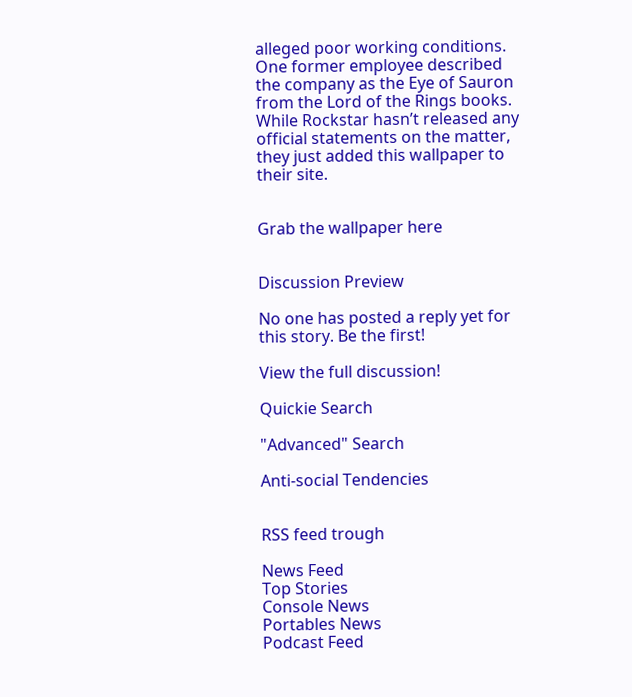alleged poor working conditions. One former employee described the company as the Eye of Sauron from the Lord of the Rings books. While Rockstar hasn’t released any official statements on the matter, they just added this wallpaper to their site.


Grab the wallpaper here


Discussion Preview

No one has posted a reply yet for this story. Be the first!

View the full discussion!

Quickie Search

"Advanced" Search

Anti-social Tendencies


RSS feed trough

News Feed
Top Stories
Console News
Portables News
Podcast Feed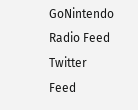GoNintendo Radio Feed
Twitter Feed